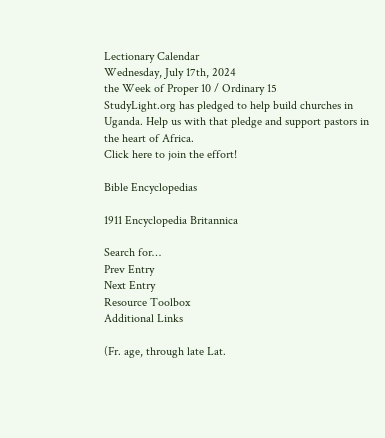Lectionary Calendar
Wednesday, July 17th, 2024
the Week of Proper 10 / Ordinary 15
StudyLight.org has pledged to help build churches in Uganda. Help us with that pledge and support pastors in the heart of Africa.
Click here to join the effort!

Bible Encyclopedias

1911 Encyclopedia Britannica

Search for…
Prev Entry
Next Entry
Resource Toolbox
Additional Links

(Fr. age, through late Lat.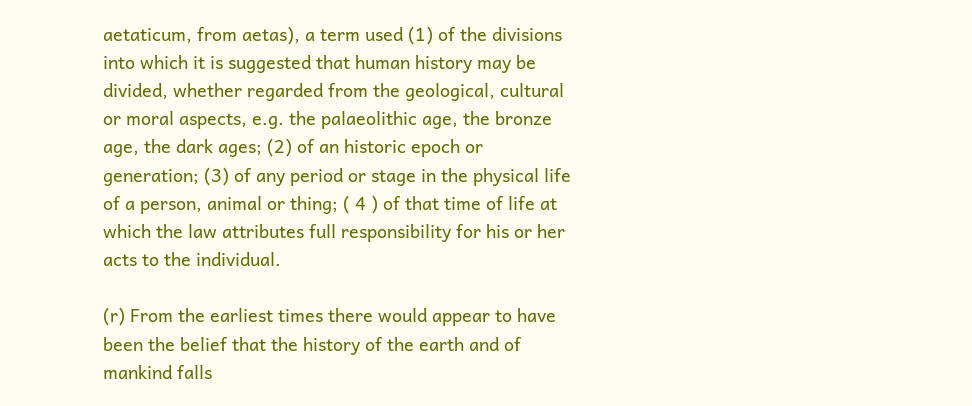aetaticum, from aetas), a term used (1) of the divisions into which it is suggested that human history may be divided, whether regarded from the geological, cultural or moral aspects, e.g. the palaeolithic age, the bronze age, the dark ages; (2) of an historic epoch or generation; (3) of any period or stage in the physical life of a person, animal or thing; ( 4 ) of that time of life at which the law attributes full responsibility for his or her acts to the individual.

(r) From the earliest times there would appear to have been the belief that the history of the earth and of mankind falls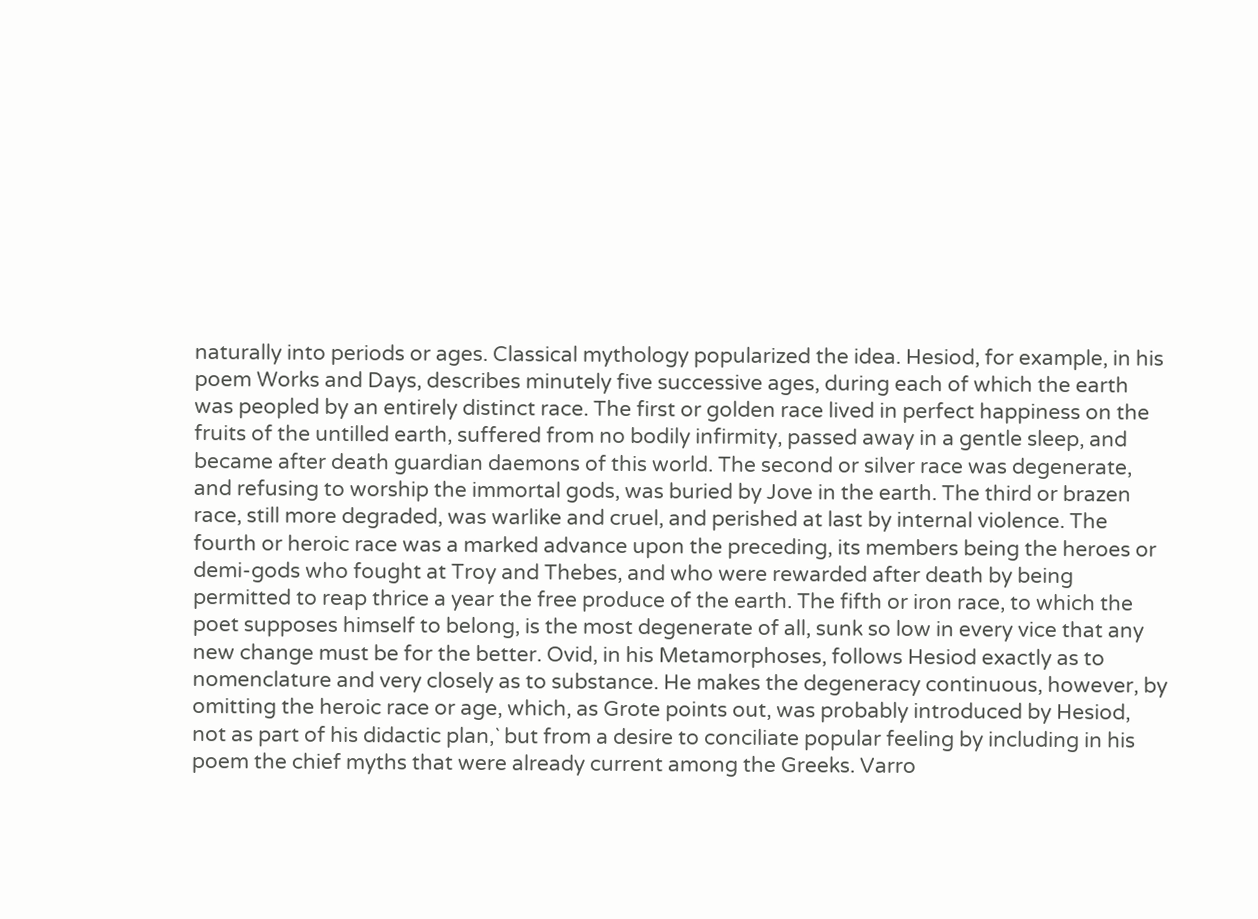naturally into periods or ages. Classical mythology popularized the idea. Hesiod, for example, in his poem Works and Days, describes minutely five successive ages, during each of which the earth was peopled by an entirely distinct race. The first or golden race lived in perfect happiness on the fruits of the untilled earth, suffered from no bodily infirmity, passed away in a gentle sleep, and became after death guardian daemons of this world. The second or silver race was degenerate, and refusing to worship the immortal gods, was buried by Jove in the earth. The third or brazen race, still more degraded, was warlike and cruel, and perished at last by internal violence. The fourth or heroic race was a marked advance upon the preceding, its members being the heroes or demi-gods who fought at Troy and Thebes, and who were rewarded after death by being permitted to reap thrice a year the free produce of the earth. The fifth or iron race, to which the poet supposes himself to belong, is the most degenerate of all, sunk so low in every vice that any new change must be for the better. Ovid, in his Metamorphoses, follows Hesiod exactly as to nomenclature and very closely as to substance. He makes the degeneracy continuous, however, by omitting the heroic race or age, which, as Grote points out, was probably introduced by Hesiod, not as part of his didactic plan,` but from a desire to conciliate popular feeling by including in his poem the chief myths that were already current among the Greeks. Varro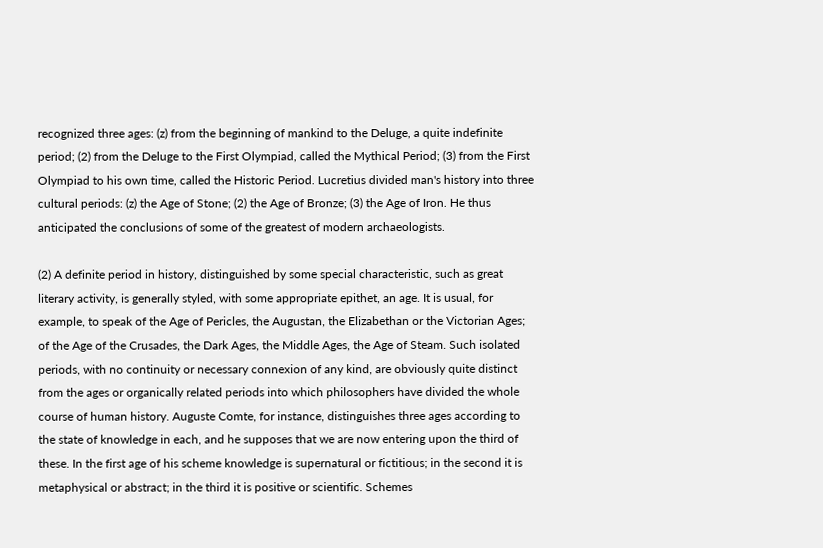recognized three ages: (z) from the beginning of mankind to the Deluge, a quite indefinite period; (2) from the Deluge to the First Olympiad, called the Mythical Period; (3) from the First Olympiad to his own time, called the Historic Period. Lucretius divided man's history into three cultural periods: (z) the Age of Stone; (2) the Age of Bronze; (3) the Age of Iron. He thus anticipated the conclusions of some of the greatest of modern archaeologists.

(2) A definite period in history, distinguished by some special characteristic, such as great literary activity, is generally styled, with some appropriate epithet, an age. It is usual, for example, to speak of the Age of Pericles, the Augustan, the Elizabethan or the Victorian Ages; of the Age of the Crusades, the Dark Ages, the Middle Ages, the Age of Steam. Such isolated periods, with no continuity or necessary connexion of any kind, are obviously quite distinct from the ages or organically related periods into which philosophers have divided the whole course of human history. Auguste Comte, for instance, distinguishes three ages according to the state of knowledge in each, and he supposes that we are now entering upon the third of these. In the first age of his scheme knowledge is supernatural or fictitious; in the second it is metaphysical or abstract; in the third it is positive or scientific. Schemes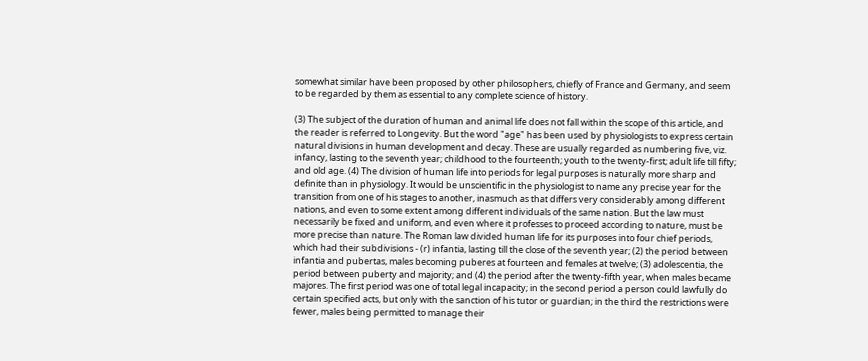somewhat similar have been proposed by other philosophers, chiefly of France and Germany, and seem to be regarded by them as essential to any complete science of history.

(3) The subject of the duration of human and animal life does not fall within the scope of this article, and the reader is referred to Longevity. But the word "age" has been used by physiologists to express certain natural divisions in human development and decay. These are usually regarded as numbering five, viz. infancy, lasting to the seventh year; childhood to the fourteenth; youth to the twenty-first; adult life till fifty; and old age. (4) The division of human life into periods for legal purposes is naturally more sharp and definite than in physiology. It would be unscientific in the physiologist to name any precise year for the transition from one of his stages to another, inasmuch as that differs very considerably among different nations, and even to some extent among different individuals of the same nation. But the law must necessarily be fixed and uniform, and even where it professes to proceed according to nature, must be more precise than nature. The Roman law divided human life for its purposes into four chief periods, which had their subdivisions - (r) infantia, lasting till the close of the seventh year; (2) the period between infantia and pubertas, males becoming puberes at fourteen and females at twelve; (3) adolescentia, the period between puberty and majority; and (4) the period after the twenty-fifth year, when males became majores. The first period was one of total legal incapacity; in the second period a person could lawfully do certain specified acts, but only with the sanction of his tutor or guardian; in the third the restrictions were fewer, males being permitted to manage their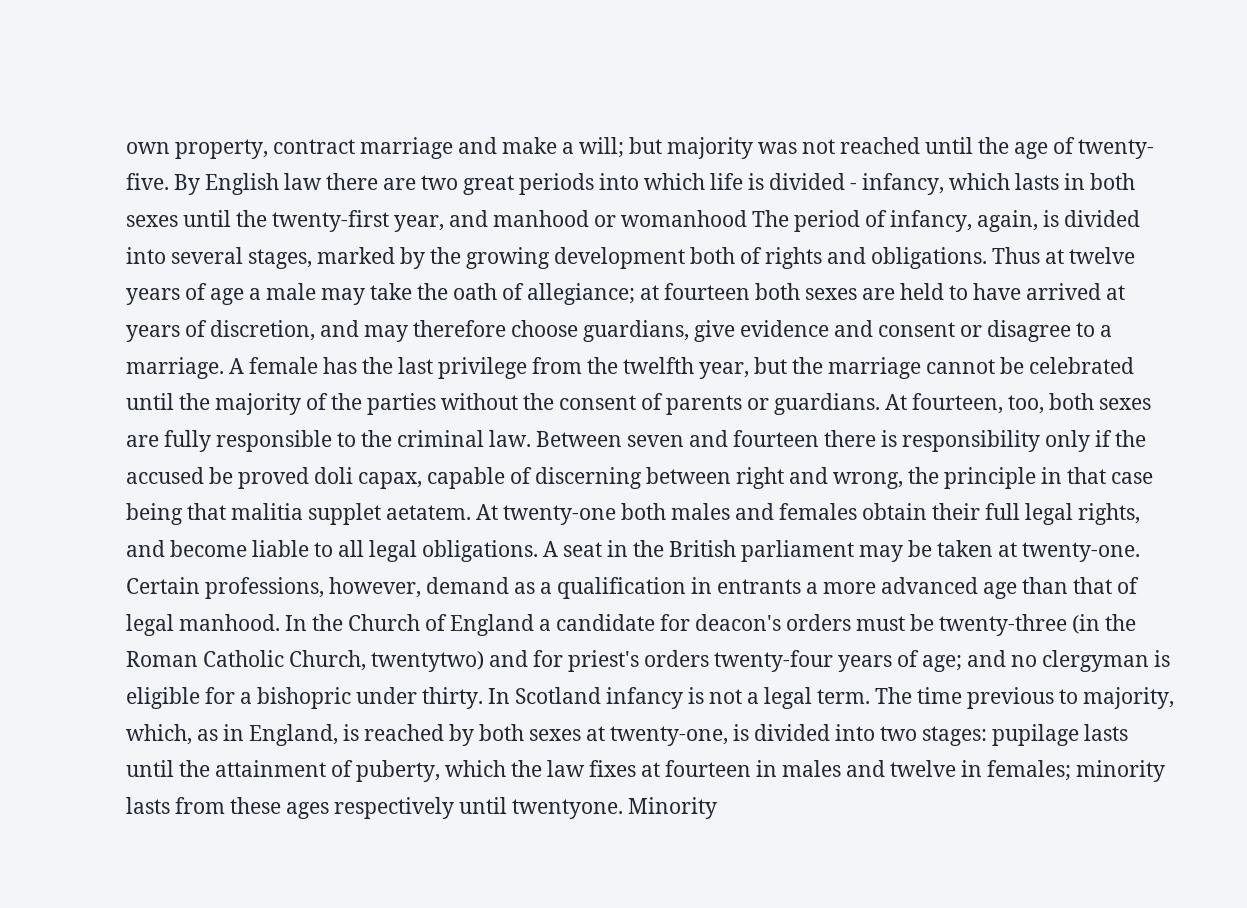own property, contract marriage and make a will; but majority was not reached until the age of twenty-five. By English law there are two great periods into which life is divided - infancy, which lasts in both sexes until the twenty-first year, and manhood or womanhood The period of infancy, again, is divided into several stages, marked by the growing development both of rights and obligations. Thus at twelve years of age a male may take the oath of allegiance; at fourteen both sexes are held to have arrived at years of discretion, and may therefore choose guardians, give evidence and consent or disagree to a marriage. A female has the last privilege from the twelfth year, but the marriage cannot be celebrated until the majority of the parties without the consent of parents or guardians. At fourteen, too, both sexes are fully responsible to the criminal law. Between seven and fourteen there is responsibility only if the accused be proved doli capax, capable of discerning between right and wrong, the principle in that case being that malitia supplet aetatem. At twenty-one both males and females obtain their full legal rights, and become liable to all legal obligations. A seat in the British parliament may be taken at twenty-one. Certain professions, however, demand as a qualification in entrants a more advanced age than that of legal manhood. In the Church of England a candidate for deacon's orders must be twenty-three (in the Roman Catholic Church, twentytwo) and for priest's orders twenty-four years of age; and no clergyman is eligible for a bishopric under thirty. In Scotland infancy is not a legal term. The time previous to majority, which, as in England, is reached by both sexes at twenty-one, is divided into two stages: pupilage lasts until the attainment of puberty, which the law fixes at fourteen in males and twelve in females; minority lasts from these ages respectively until twentyone. Minority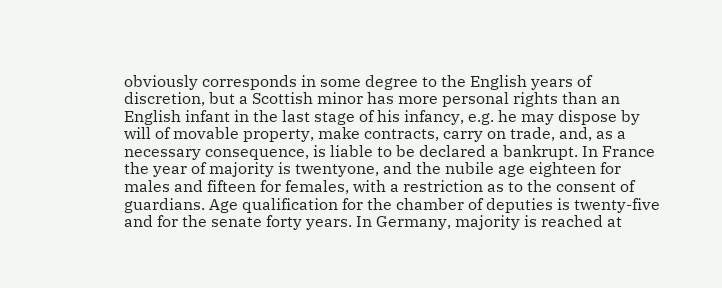obviously corresponds in some degree to the English years of discretion, but a Scottish minor has more personal rights than an English infant in the last stage of his infancy, e.g. he may dispose by will of movable property, make contracts, carry on trade, and, as a necessary consequence, is liable to be declared a bankrupt. In France the year of majority is twentyone, and the nubile age eighteen for males and fifteen for females, with a restriction as to the consent of guardians. Age qualification for the chamber of deputies is twenty-five and for the senate forty years. In Germany, majority is reached at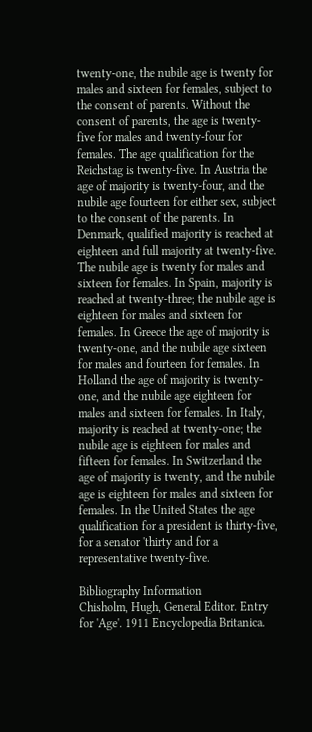twenty-one, the nubile age is twenty for males and sixteen for females, subject to the consent of parents. Without the consent of parents, the age is twenty-five for males and twenty-four for females. The age qualification for the Reichstag is twenty-five. In Austria the age of majority is twenty-four, and the nubile age fourteen for either sex, subject to the consent of the parents. In Denmark, qualified majority is reached at eighteen and full majority at twenty-five. The nubile age is twenty for males and sixteen for females. In Spain, majority is reached at twenty-three; the nubile age is eighteen for males and sixteen for females. In Greece the age of majority is twenty-one, and the nubile age sixteen for males and fourteen for females. In Holland the age of majority is twenty-one, and the nubile age eighteen for males and sixteen for females. In Italy, majority is reached at twenty-one; the nubile age is eighteen for males and fifteen for females. In Switzerland the age of majority is twenty, and the nubile age is eighteen for males and sixteen for females. In the United States the age qualification for a president is thirty-five, for a senator 'thirty and for a representative twenty-five.

Bibliography Information
Chisholm, Hugh, General Editor. Entry for 'Age'. 1911 Encyclopedia Britanica.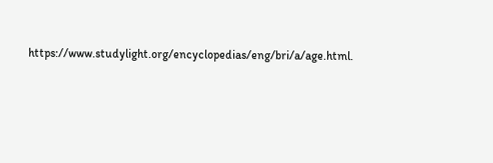https://www.studylight.org/encyclopedias/eng/bri/a/age.html.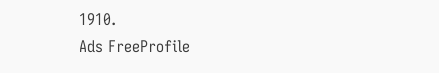1910.
Ads FreeProfile